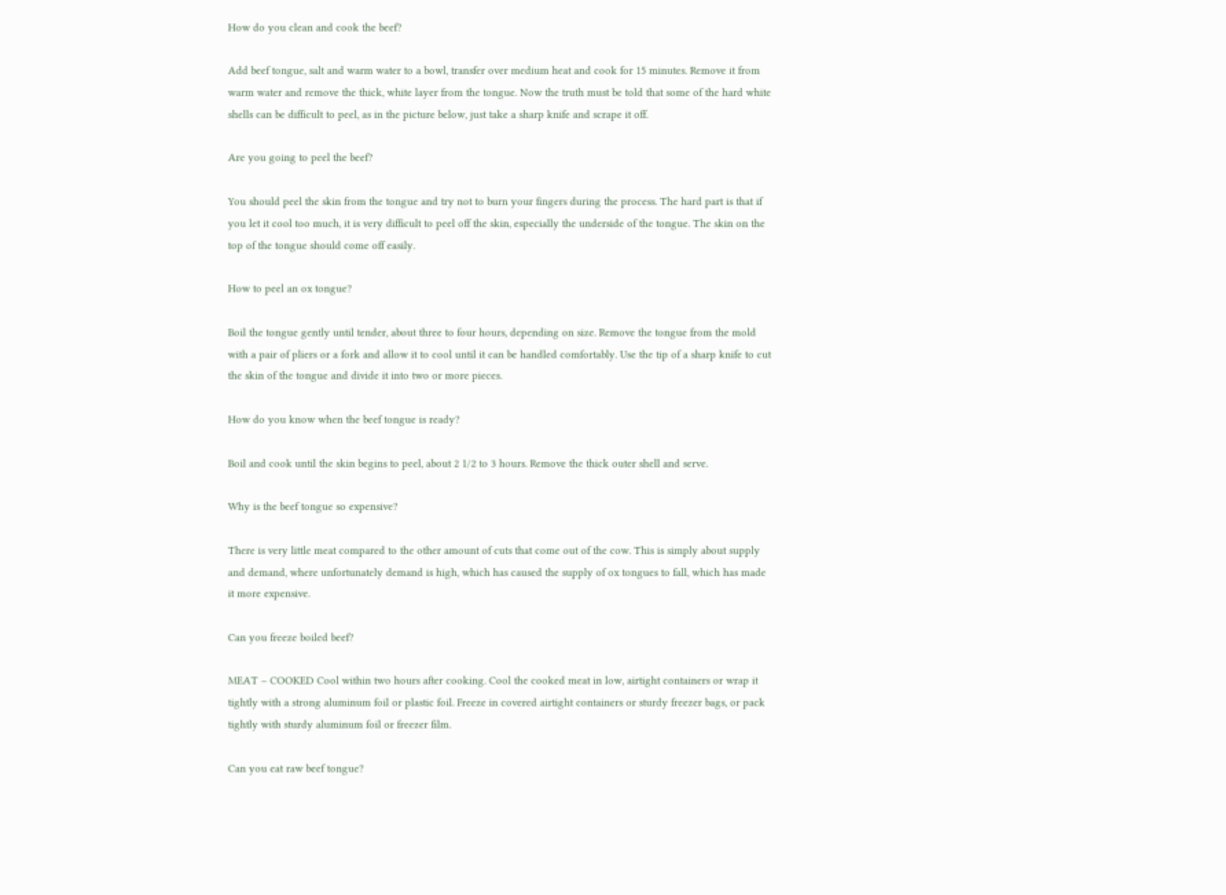How do you clean and cook the beef?

Add beef tongue, salt and warm water to a bowl, transfer over medium heat and cook for 15 minutes. Remove it from warm water and remove the thick, white layer from the tongue. Now the truth must be told that some of the hard white shells can be difficult to peel, as in the picture below, just take a sharp knife and scrape it off.

Are you going to peel the beef?

You should peel the skin from the tongue and try not to burn your fingers during the process. The hard part is that if you let it cool too much, it is very difficult to peel off the skin, especially the underside of the tongue. The skin on the top of the tongue should come off easily.

How to peel an ox tongue?

Boil the tongue gently until tender, about three to four hours, depending on size. Remove the tongue from the mold with a pair of pliers or a fork and allow it to cool until it can be handled comfortably. Use the tip of a sharp knife to cut the skin of the tongue and divide it into two or more pieces.

How do you know when the beef tongue is ready?

Boil and cook until the skin begins to peel, about 2 1/2 to 3 hours. Remove the thick outer shell and serve.

Why is the beef tongue so expensive?

There is very little meat compared to the other amount of cuts that come out of the cow. This is simply about supply and demand, where unfortunately demand is high, which has caused the supply of ox tongues to fall, which has made it more expensive.

Can you freeze boiled beef?

MEAT – COOKED Cool within two hours after cooking. Cool the cooked meat in low, airtight containers or wrap it tightly with a strong aluminum foil or plastic foil. Freeze in covered airtight containers or sturdy freezer bags, or pack tightly with sturdy aluminum foil or freezer film.

Can you eat raw beef tongue?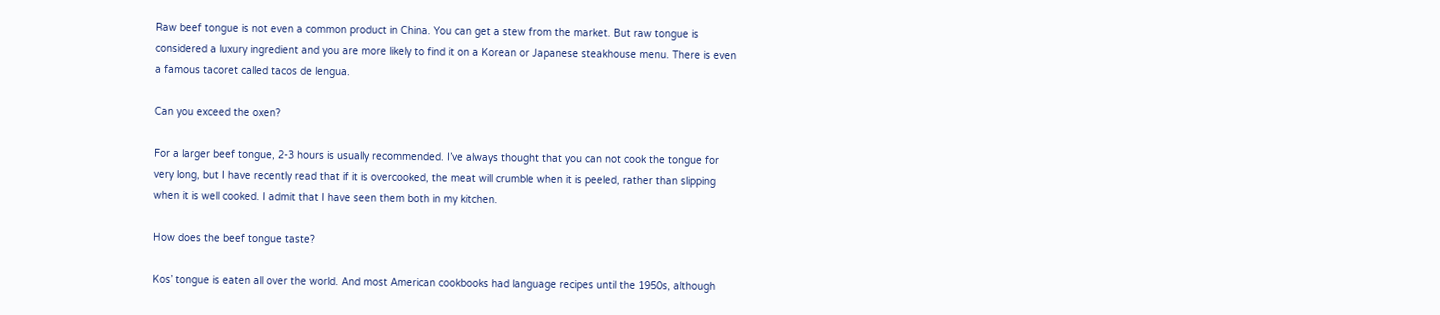Raw beef tongue is not even a common product in China. You can get a stew from the market. But raw tongue is considered a luxury ingredient and you are more likely to find it on a Korean or Japanese steakhouse menu. There is even a famous tacoret called tacos de lengua.

Can you exceed the oxen?

For a larger beef tongue, 2-3 hours is usually recommended. I’ve always thought that you can not cook the tongue for very long, but I have recently read that if it is overcooked, the meat will crumble when it is peeled, rather than slipping when it is well cooked. I admit that I have seen them both in my kitchen.

How does the beef tongue taste?

Kos’ tongue is eaten all over the world. And most American cookbooks had language recipes until the 1950s, although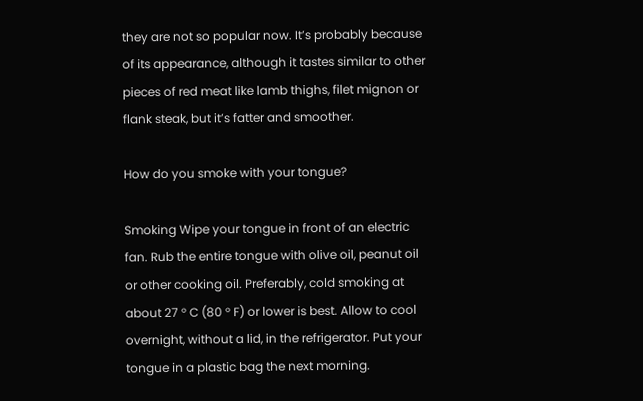they are not so popular now. It’s probably because of its appearance, although it tastes similar to other pieces of red meat like lamb thighs, filet mignon or flank steak, but it’s fatter and smoother.

How do you smoke with your tongue?

Smoking Wipe your tongue in front of an electric fan. Rub the entire tongue with olive oil, peanut oil or other cooking oil. Preferably, cold smoking at about 27 ° C (80 ° F) or lower is best. Allow to cool overnight, without a lid, in the refrigerator. Put your tongue in a plastic bag the next morning.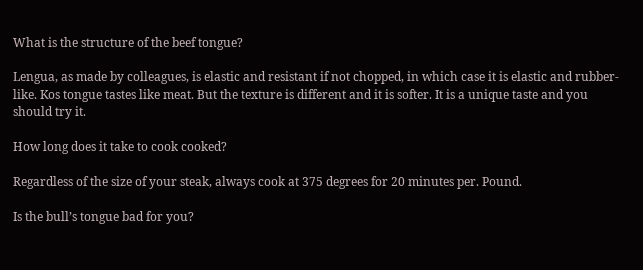What is the structure of the beef tongue?

Lengua, as made by colleagues, is elastic and resistant if not chopped, in which case it is elastic and rubber-like. Kos tongue tastes like meat. But the texture is different and it is softer. It is a unique taste and you should try it.

How long does it take to cook cooked?

Regardless of the size of your steak, always cook at 375 degrees for 20 minutes per. Pound.

Is the bull’s tongue bad for you?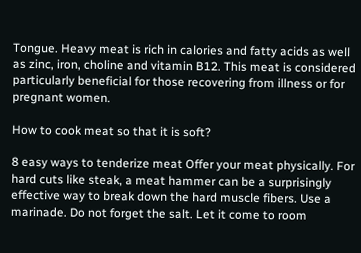Tongue. Heavy meat is rich in calories and fatty acids as well as zinc, iron, choline and vitamin B12. This meat is considered particularly beneficial for those recovering from illness or for pregnant women.

How to cook meat so that it is soft?

8 easy ways to tenderize meat Offer your meat physically. For hard cuts like steak, a meat hammer can be a surprisingly effective way to break down the hard muscle fibers. Use a marinade. Do not forget the salt. Let it come to room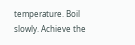temperature. Boil slowly. Achieve the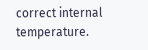correct internal temperature.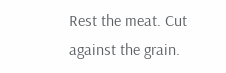Rest the meat. Cut against the grain.